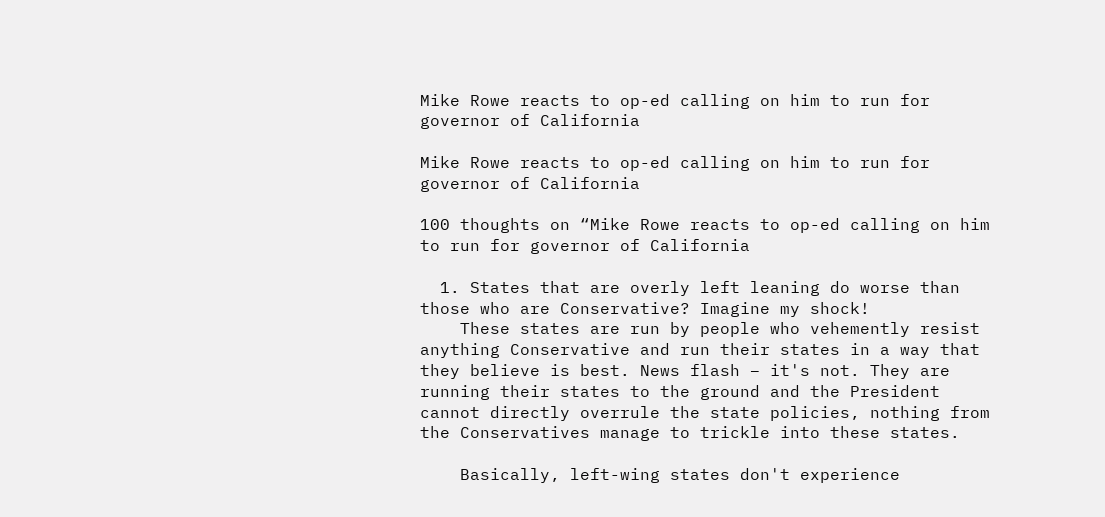Mike Rowe reacts to op-ed calling on him to run for governor of California

Mike Rowe reacts to op-ed calling on him to run for governor of California

100 thoughts on “Mike Rowe reacts to op-ed calling on him to run for governor of California

  1. States that are overly left leaning do worse than those who are Conservative? Imagine my shock!
    These states are run by people who vehemently resist anything Conservative and run their states in a way that they believe is best. News flash – it's not. They are running their states to the ground and the President cannot directly overrule the state policies, nothing from the Conservatives manage to trickle into these states.

    Basically, left-wing states don't experience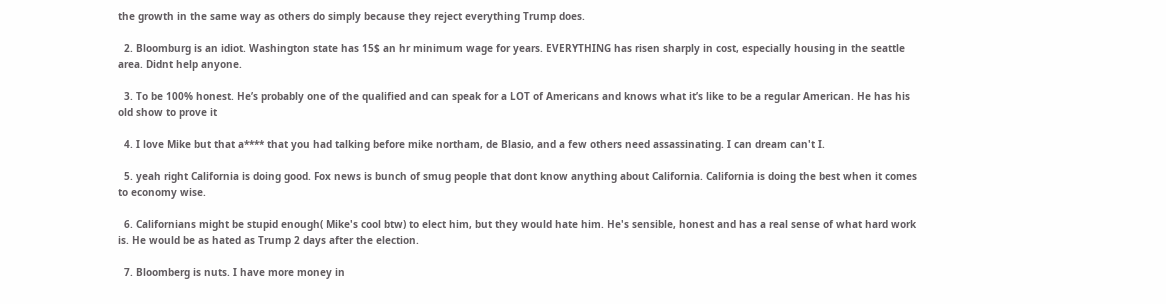the growth in the same way as others do simply because they reject everything Trump does.

  2. Bloomburg is an idiot. Washington state has 15$ an hr minimum wage for years. EVERYTHING has risen sharply in cost, especially housing in the seattle area. Didnt help anyone.

  3. To be 100% honest. He’s probably one of the qualified and can speak for a LOT of Americans and knows what it’s like to be a regular American. He has his old show to prove it

  4. I love Mike but that a**** that you had talking before mike northam, de Blasio, and a few others need assassinating. I can dream can't I.

  5. yeah right California is doing good. Fox news is bunch of smug people that dont know anything about California. California is doing the best when it comes to economy wise.

  6. Californians might be stupid enough( Mike's cool btw) to elect him, but they would hate him. He's sensible, honest and has a real sense of what hard work is. He would be as hated as Trump 2 days after the election.

  7. Bloomberg is nuts. I have more money in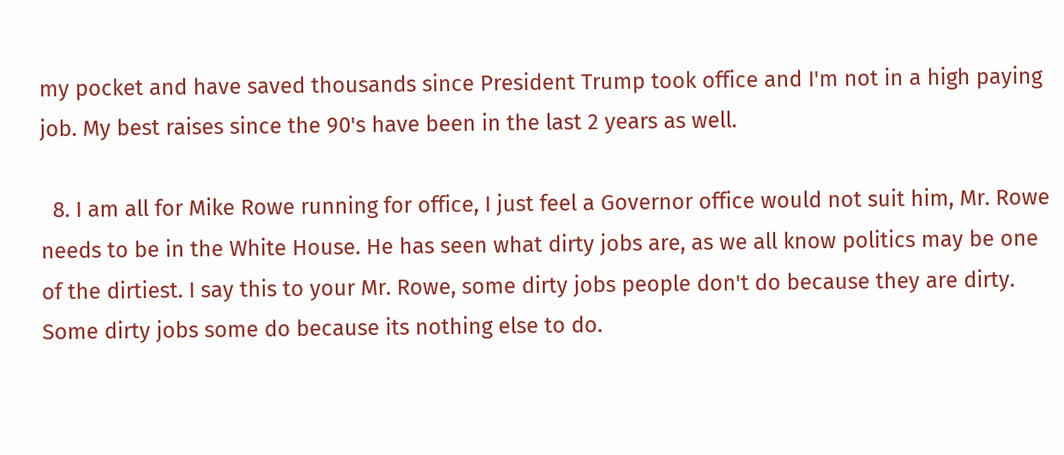my pocket and have saved thousands since President Trump took office and I'm not in a high paying job. My best raises since the 90's have been in the last 2 years as well.

  8. I am all for Mike Rowe running for office, I just feel a Governor office would not suit him, Mr. Rowe needs to be in the White House. He has seen what dirty jobs are, as we all know politics may be one of the dirtiest. I say this to your Mr. Rowe, some dirty jobs people don't do because they are dirty. Some dirty jobs some do because its nothing else to do.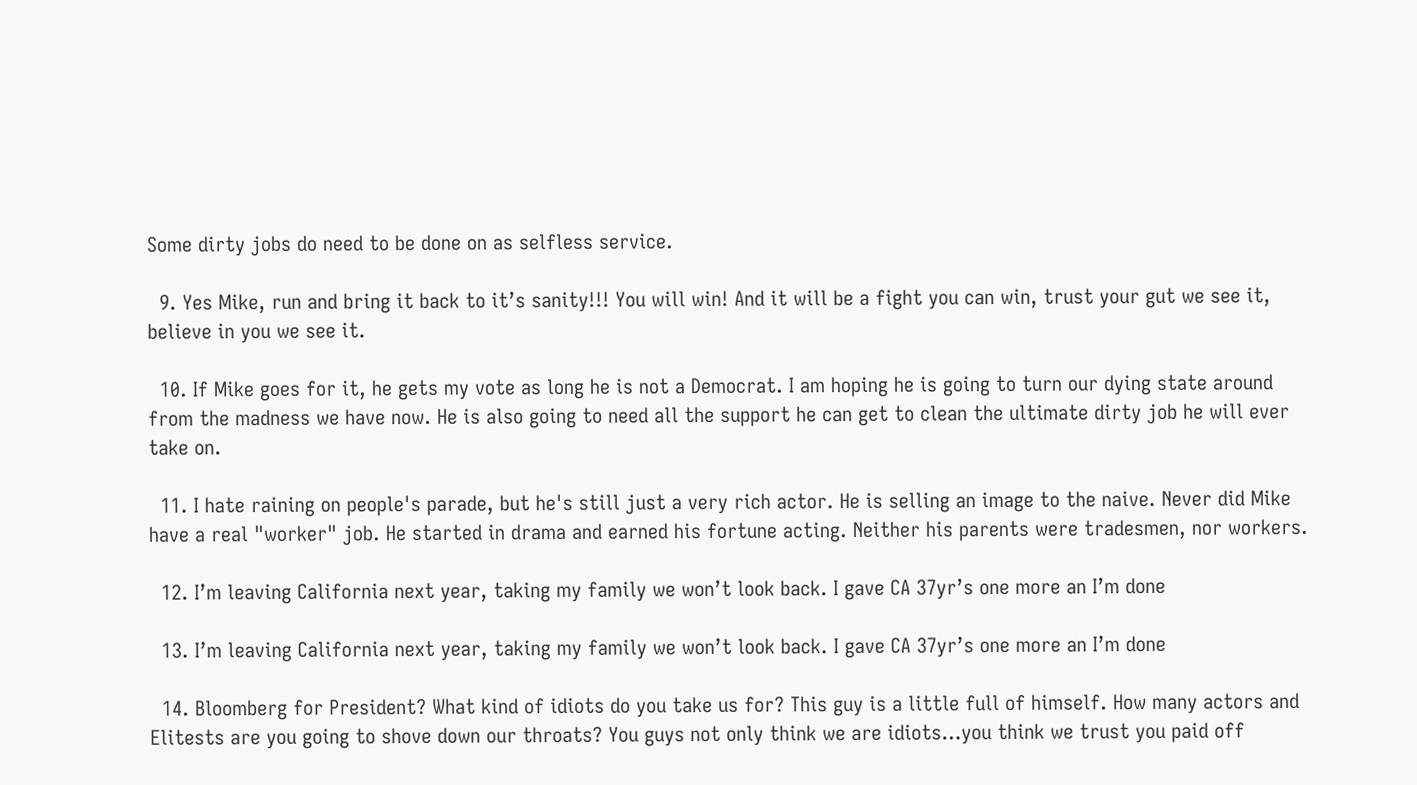Some dirty jobs do need to be done on as selfless service.

  9. Yes Mike, run and bring it back to it’s sanity!!! You will win! And it will be a fight you can win, trust your gut we see it, believe in you we see it.

  10. If Mike goes for it, he gets my vote as long he is not a Democrat. I am hoping he is going to turn our dying state around from the madness we have now. He is also going to need all the support he can get to clean the ultimate dirty job he will ever take on.

  11. I hate raining on people's parade, but he's still just a very rich actor. He is selling an image to the naive. Never did Mike have a real "worker" job. He started in drama and earned his fortune acting. Neither his parents were tradesmen, nor workers.

  12. I’m leaving California next year, taking my family we won’t look back. I gave CA 37yr’s one more an I’m done

  13. I’m leaving California next year, taking my family we won’t look back. I gave CA 37yr’s one more an I’m done

  14. Bloomberg for President? What kind of idiots do you take us for? This guy is a little full of himself. How many actors and Elitests are you going to shove down our throats? You guys not only think we are idiots…you think we trust you paid off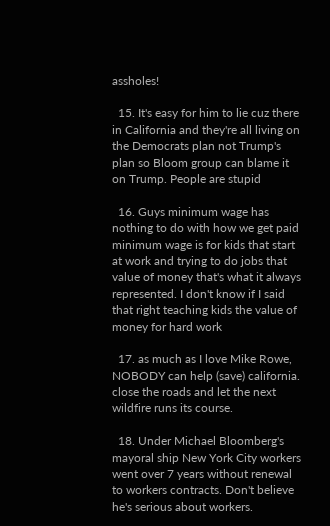assholes!

  15. It's easy for him to lie cuz there in California and they're all living on the Democrats plan not Trump's plan so Bloom group can blame it on Trump. People are stupid

  16. Guys minimum wage has nothing to do with how we get paid minimum wage is for kids that start at work and trying to do jobs that value of money that's what it always represented. I don't know if I said that right teaching kids the value of money for hard work

  17. as much as I love Mike Rowe, NOBODY can help (save) california. close the roads and let the next wildfire runs its course.

  18. Under Michael Bloomberg's mayoral ship New York City workers went over 7 years without renewal to workers contracts. Don't believe he's serious about workers.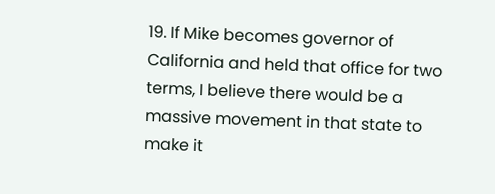19. If Mike becomes governor of California and held that office for two terms, I believe there would be a massive movement in that state to make it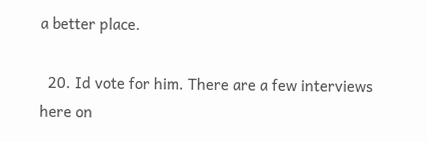a better place.

  20. Id vote for him. There are a few interviews here on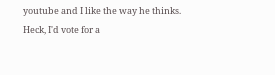youtube and I like the way he thinks. Heck, I'd vote for a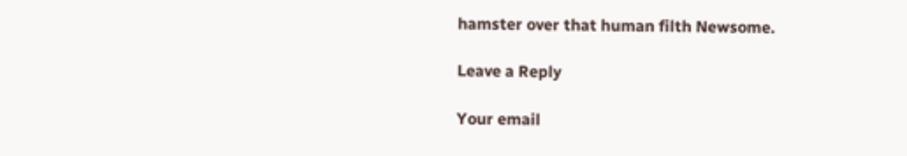hamster over that human filth Newsome.

Leave a Reply

Your email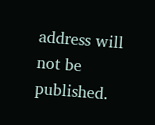address will not be published.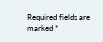Required fields are marked *